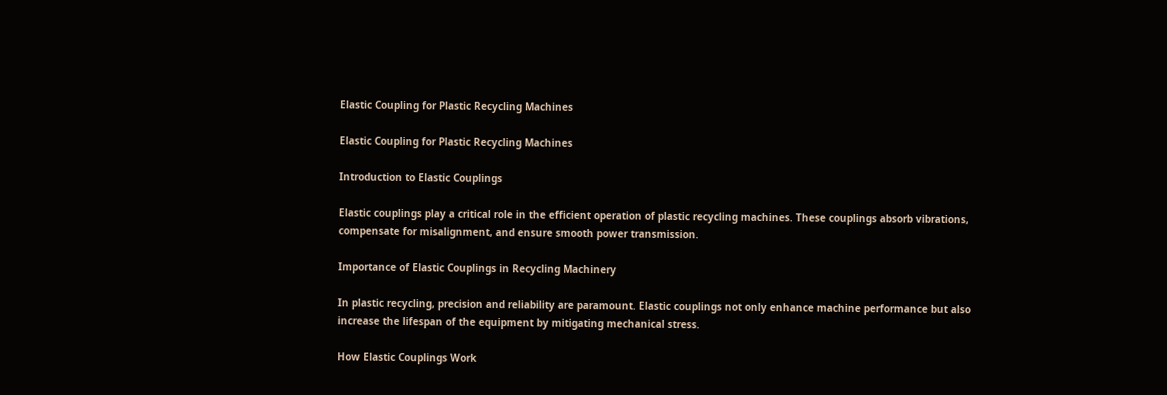Elastic Coupling for Plastic Recycling Machines

Elastic Coupling for Plastic Recycling Machines

Introduction to Elastic Couplings

Elastic couplings play a critical role in the efficient operation of plastic recycling machines. These couplings absorb vibrations, compensate for misalignment, and ensure smooth power transmission.

Importance of Elastic Couplings in Recycling Machinery

In plastic recycling, precision and reliability are paramount. Elastic couplings not only enhance machine performance but also increase the lifespan of the equipment by mitigating mechanical stress.

How Elastic Couplings Work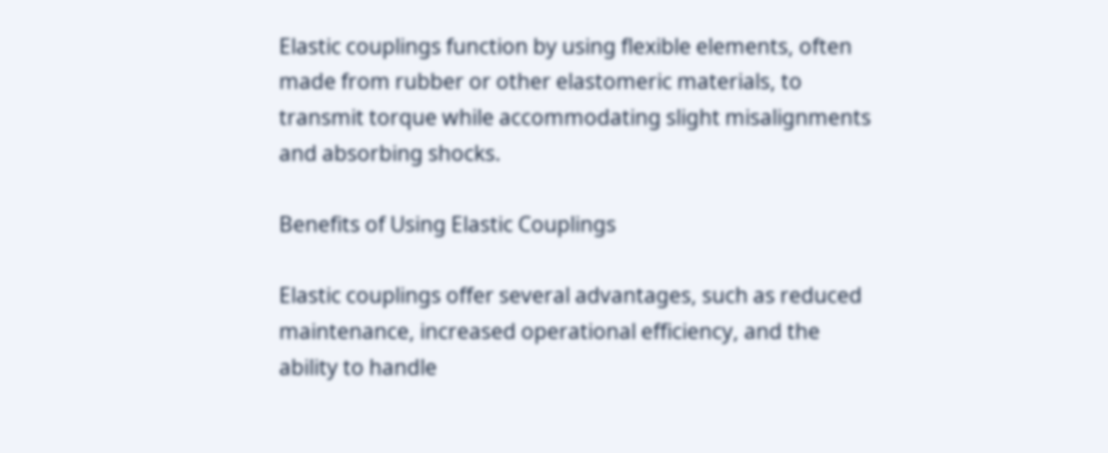Elastic couplings function by using flexible elements, often made from rubber or other elastomeric materials, to transmit torque while accommodating slight misalignments and absorbing shocks.

Benefits of Using Elastic Couplings

Elastic couplings offer several advantages, such as reduced maintenance, increased operational efficiency, and the ability to handle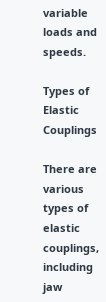variable loads and speeds.

Types of Elastic Couplings

There are various types of elastic couplings, including jaw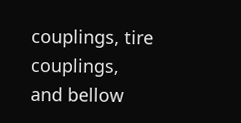couplings, tire couplings, and bellow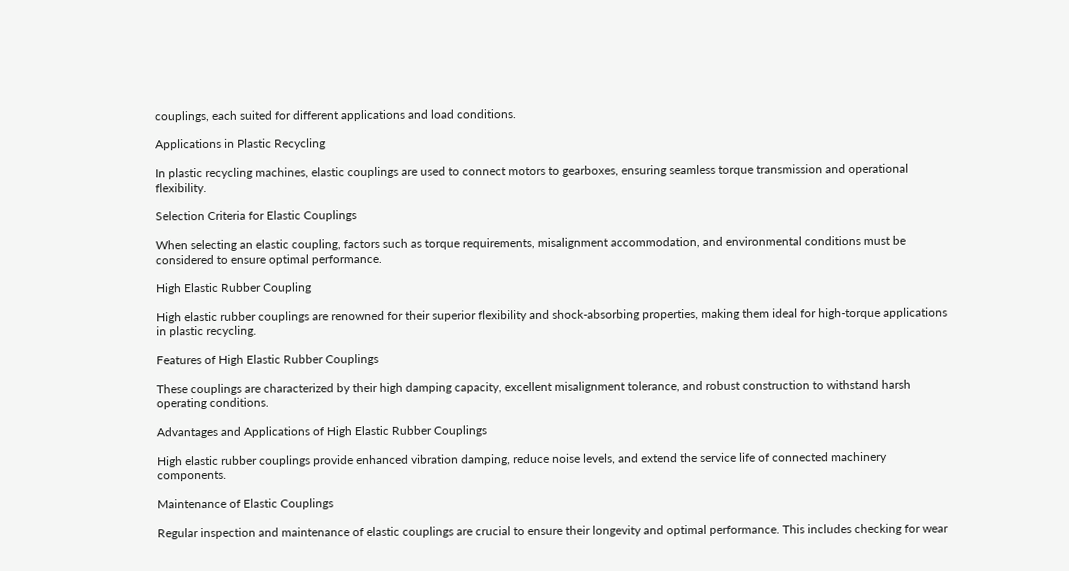couplings, each suited for different applications and load conditions.

Applications in Plastic Recycling

In plastic recycling machines, elastic couplings are used to connect motors to gearboxes, ensuring seamless torque transmission and operational flexibility.

Selection Criteria for Elastic Couplings

When selecting an elastic coupling, factors such as torque requirements, misalignment accommodation, and environmental conditions must be considered to ensure optimal performance.

High Elastic Rubber Coupling

High elastic rubber couplings are renowned for their superior flexibility and shock-absorbing properties, making them ideal for high-torque applications in plastic recycling.

Features of High Elastic Rubber Couplings

These couplings are characterized by their high damping capacity, excellent misalignment tolerance, and robust construction to withstand harsh operating conditions.

Advantages and Applications of High Elastic Rubber Couplings

High elastic rubber couplings provide enhanced vibration damping, reduce noise levels, and extend the service life of connected machinery components.

Maintenance of Elastic Couplings

Regular inspection and maintenance of elastic couplings are crucial to ensure their longevity and optimal performance. This includes checking for wear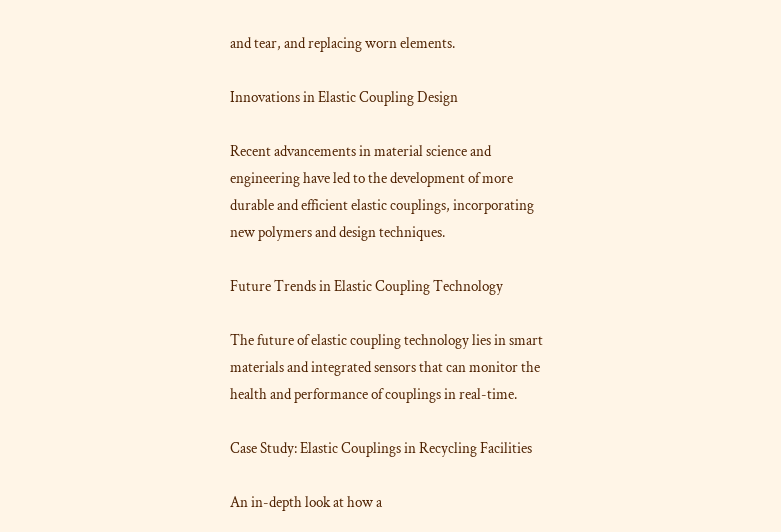and tear, and replacing worn elements.

Innovations in Elastic Coupling Design

Recent advancements in material science and engineering have led to the development of more durable and efficient elastic couplings, incorporating new polymers and design techniques.

Future Trends in Elastic Coupling Technology

The future of elastic coupling technology lies in smart materials and integrated sensors that can monitor the health and performance of couplings in real-time.

Case Study: Elastic Couplings in Recycling Facilities

An in-depth look at how a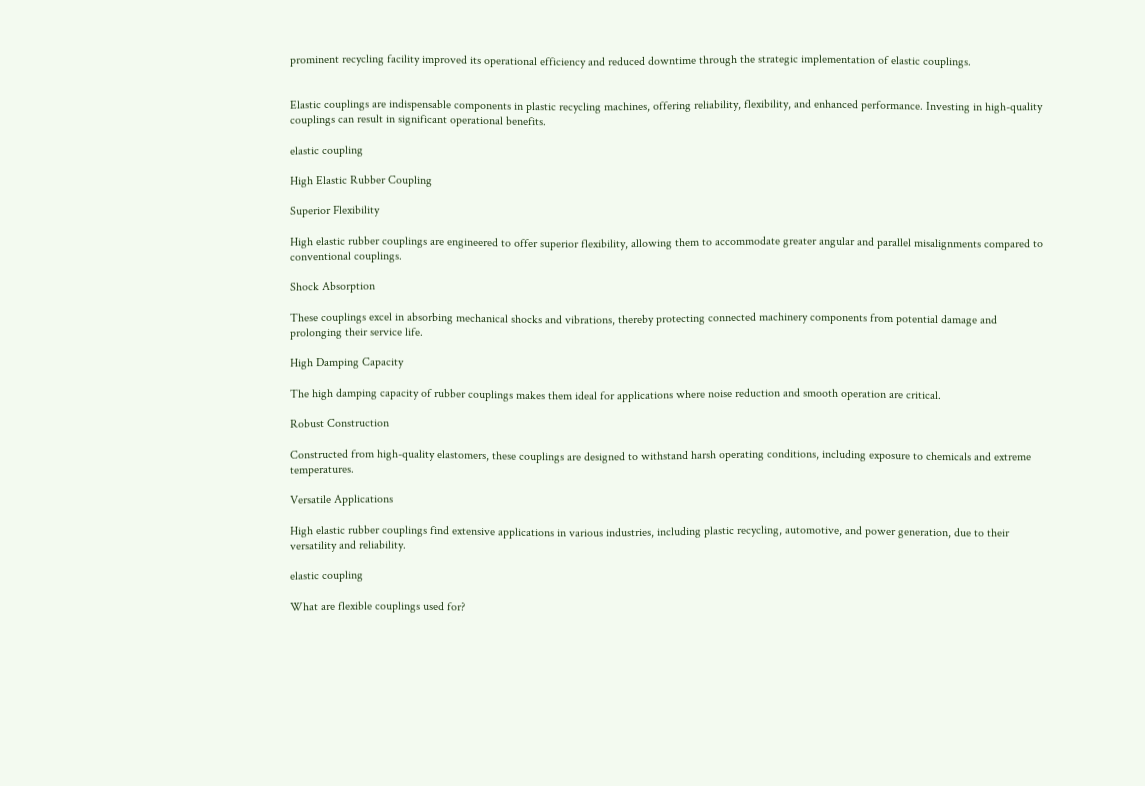prominent recycling facility improved its operational efficiency and reduced downtime through the strategic implementation of elastic couplings.


Elastic couplings are indispensable components in plastic recycling machines, offering reliability, flexibility, and enhanced performance. Investing in high-quality couplings can result in significant operational benefits.

elastic coupling

High Elastic Rubber Coupling

Superior Flexibility

High elastic rubber couplings are engineered to offer superior flexibility, allowing them to accommodate greater angular and parallel misalignments compared to conventional couplings.

Shock Absorption

These couplings excel in absorbing mechanical shocks and vibrations, thereby protecting connected machinery components from potential damage and prolonging their service life.

High Damping Capacity

The high damping capacity of rubber couplings makes them ideal for applications where noise reduction and smooth operation are critical.

Robust Construction

Constructed from high-quality elastomers, these couplings are designed to withstand harsh operating conditions, including exposure to chemicals and extreme temperatures.

Versatile Applications

High elastic rubber couplings find extensive applications in various industries, including plastic recycling, automotive, and power generation, due to their versatility and reliability.

elastic coupling

What are flexible couplings used for?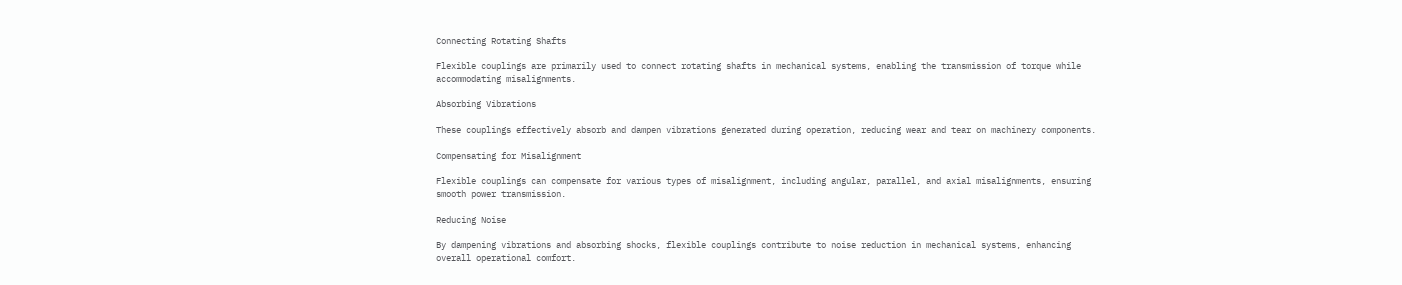Connecting Rotating Shafts

Flexible couplings are primarily used to connect rotating shafts in mechanical systems, enabling the transmission of torque while accommodating misalignments.

Absorbing Vibrations

These couplings effectively absorb and dampen vibrations generated during operation, reducing wear and tear on machinery components.

Compensating for Misalignment

Flexible couplings can compensate for various types of misalignment, including angular, parallel, and axial misalignments, ensuring smooth power transmission.

Reducing Noise

By dampening vibrations and absorbing shocks, flexible couplings contribute to noise reduction in mechanical systems, enhancing overall operational comfort.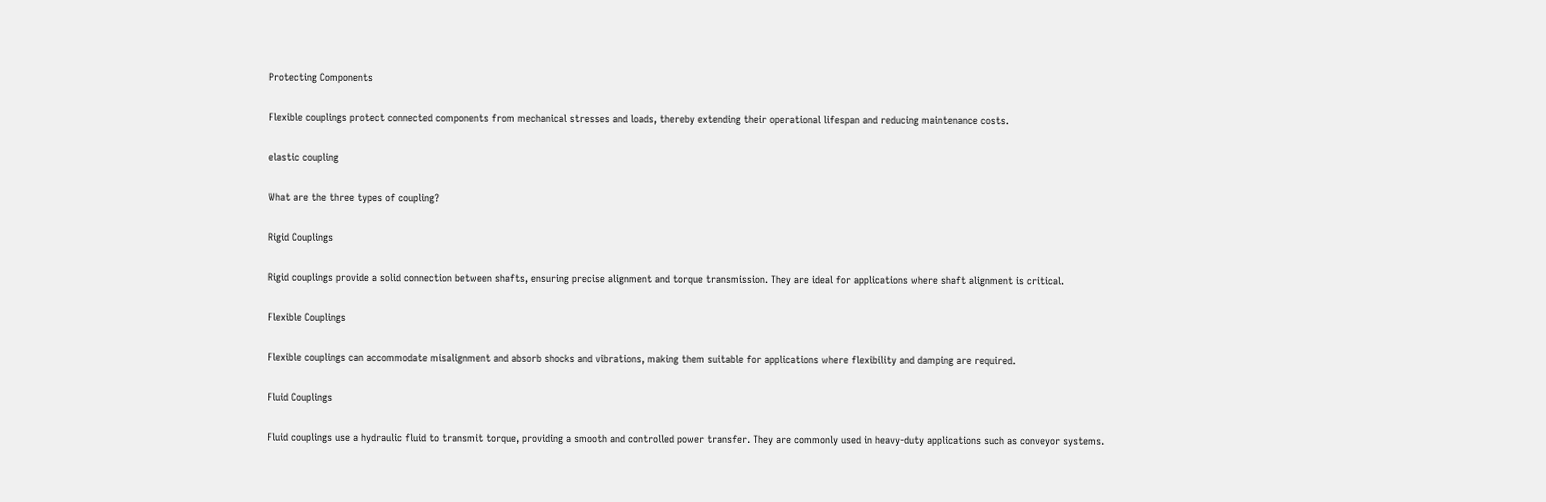Protecting Components

Flexible couplings protect connected components from mechanical stresses and loads, thereby extending their operational lifespan and reducing maintenance costs.

elastic coupling

What are the three types of coupling?

Rigid Couplings

Rigid couplings provide a solid connection between shafts, ensuring precise alignment and torque transmission. They are ideal for applications where shaft alignment is critical.

Flexible Couplings

Flexible couplings can accommodate misalignment and absorb shocks and vibrations, making them suitable for applications where flexibility and damping are required.

Fluid Couplings

Fluid couplings use a hydraulic fluid to transmit torque, providing a smooth and controlled power transfer. They are commonly used in heavy-duty applications such as conveyor systems.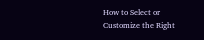How to Select or Customize the Right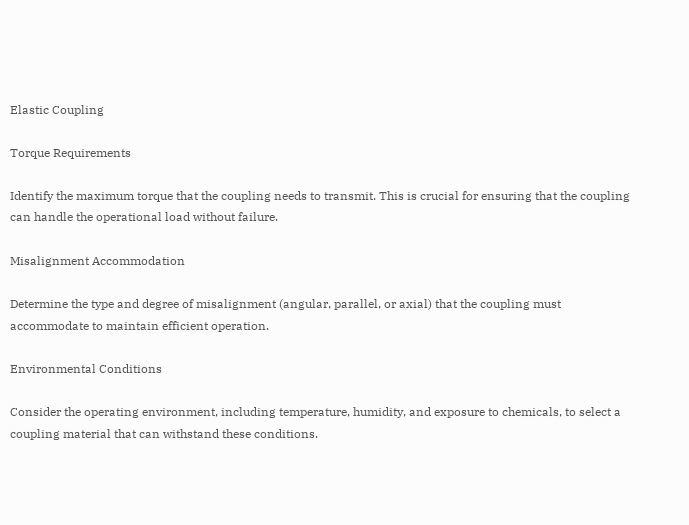Elastic Coupling

Torque Requirements

Identify the maximum torque that the coupling needs to transmit. This is crucial for ensuring that the coupling can handle the operational load without failure.

Misalignment Accommodation

Determine the type and degree of misalignment (angular, parallel, or axial) that the coupling must accommodate to maintain efficient operation.

Environmental Conditions

Consider the operating environment, including temperature, humidity, and exposure to chemicals, to select a coupling material that can withstand these conditions.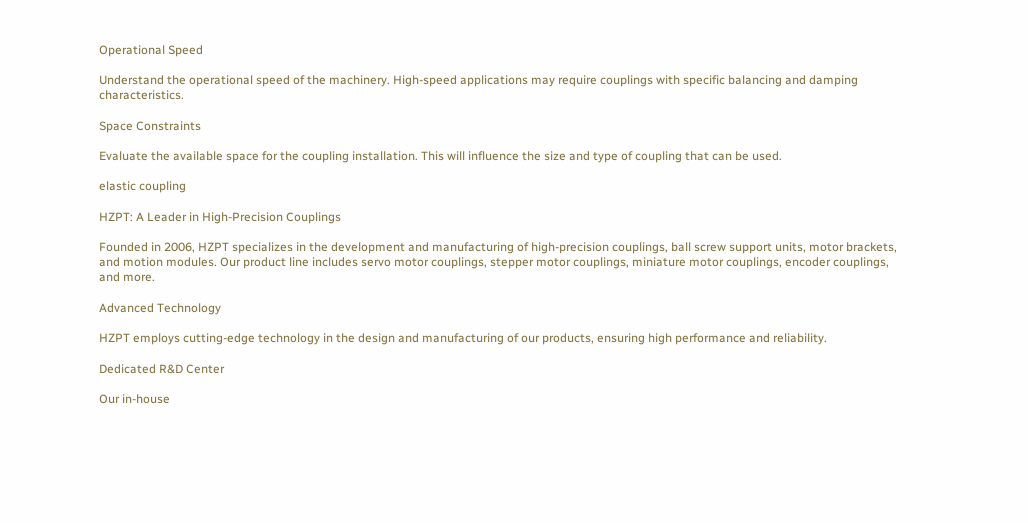Operational Speed

Understand the operational speed of the machinery. High-speed applications may require couplings with specific balancing and damping characteristics.

Space Constraints

Evaluate the available space for the coupling installation. This will influence the size and type of coupling that can be used.

elastic coupling

HZPT: A Leader in High-Precision Couplings

Founded in 2006, HZPT specializes in the development and manufacturing of high-precision couplings, ball screw support units, motor brackets, and motion modules. Our product line includes servo motor couplings, stepper motor couplings, miniature motor couplings, encoder couplings, and more.

Advanced Technology

HZPT employs cutting-edge technology in the design and manufacturing of our products, ensuring high performance and reliability.

Dedicated R&D Center

Our in-house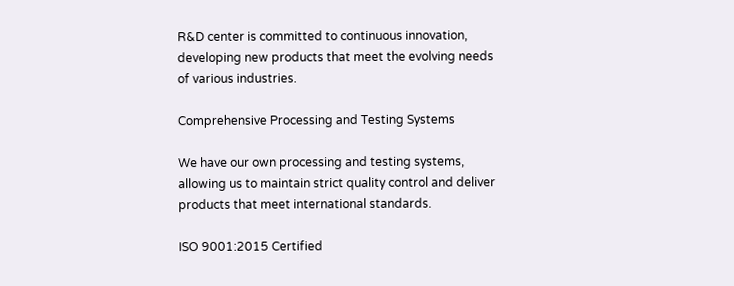R&D center is committed to continuous innovation, developing new products that meet the evolving needs of various industries.

Comprehensive Processing and Testing Systems

We have our own processing and testing systems, allowing us to maintain strict quality control and deliver products that meet international standards.

ISO 9001:2015 Certified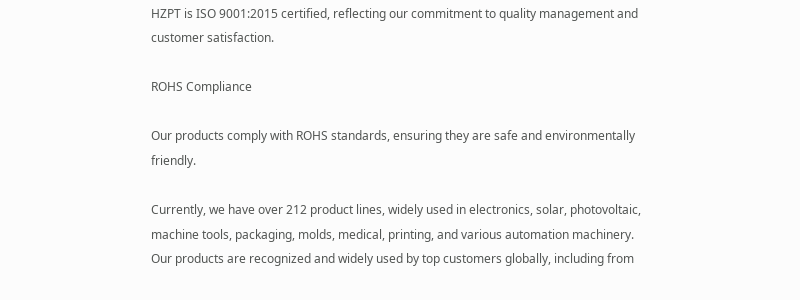HZPT is ISO 9001:2015 certified, reflecting our commitment to quality management and customer satisfaction.

ROHS Compliance

Our products comply with ROHS standards, ensuring they are safe and environmentally friendly.

Currently, we have over 212 product lines, widely used in electronics, solar, photovoltaic, machine tools, packaging, molds, medical, printing, and various automation machinery. Our products are recognized and widely used by top customers globally, including from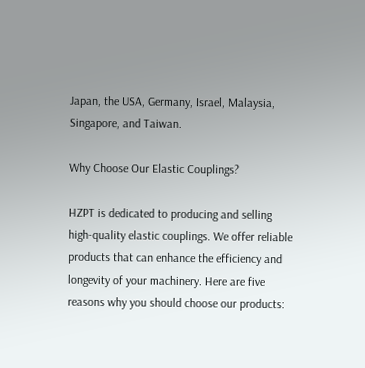Japan, the USA, Germany, Israel, Malaysia, Singapore, and Taiwan.

Why Choose Our Elastic Couplings?

HZPT is dedicated to producing and selling high-quality elastic couplings. We offer reliable products that can enhance the efficiency and longevity of your machinery. Here are five reasons why you should choose our products: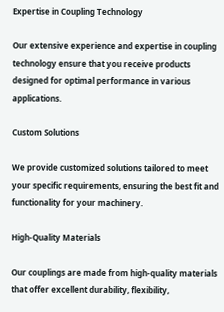Expertise in Coupling Technology

Our extensive experience and expertise in coupling technology ensure that you receive products designed for optimal performance in various applications.

Custom Solutions

We provide customized solutions tailored to meet your specific requirements, ensuring the best fit and functionality for your machinery.

High-Quality Materials

Our couplings are made from high-quality materials that offer excellent durability, flexibility,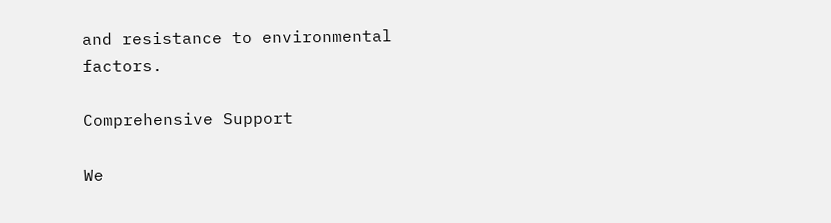and resistance to environmental factors.

Comprehensive Support

We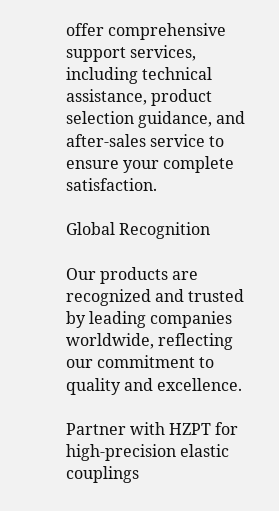offer comprehensive support services, including technical assistance, product selection guidance, and after-sales service to ensure your complete satisfaction.

Global Recognition

Our products are recognized and trusted by leading companies worldwide, reflecting our commitment to quality and excellence.

Partner with HZPT for high-precision elastic couplings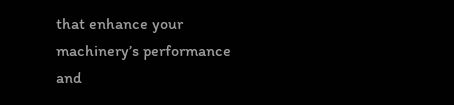that enhance your machinery’s performance and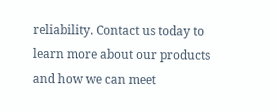reliability. Contact us today to learn more about our products and how we can meet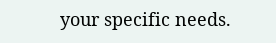your specific needs.